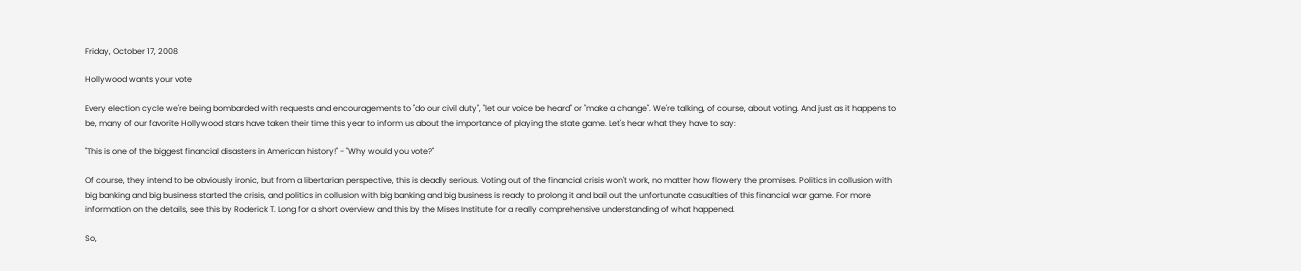Friday, October 17, 2008

Hollywood wants your vote

Every election cycle we're being bombarded with requests and encouragements to "do our civil duty", "let our voice be heard" or "make a change". We're talking, of course, about voting. And just as it happens to be, many of our favorite Hollywood stars have taken their time this year to inform us about the importance of playing the state game. Let's hear what they have to say:

"This is one of the biggest financial disasters in American history!" - "Why would you vote?"

Of course, they intend to be obviously ironic, but from a libertarian perspective, this is deadly serious. Voting out of the financial crisis won't work, no matter how flowery the promises. Politics in collusion with big banking and big business started the crisis, and politics in collusion with big banking and big business is ready to prolong it and bail out the unfortunate casualties of this financial war game. For more information on the details, see this by Roderick T. Long for a short overview and this by the Mises Institute for a really comprehensive understanding of what happened.

So,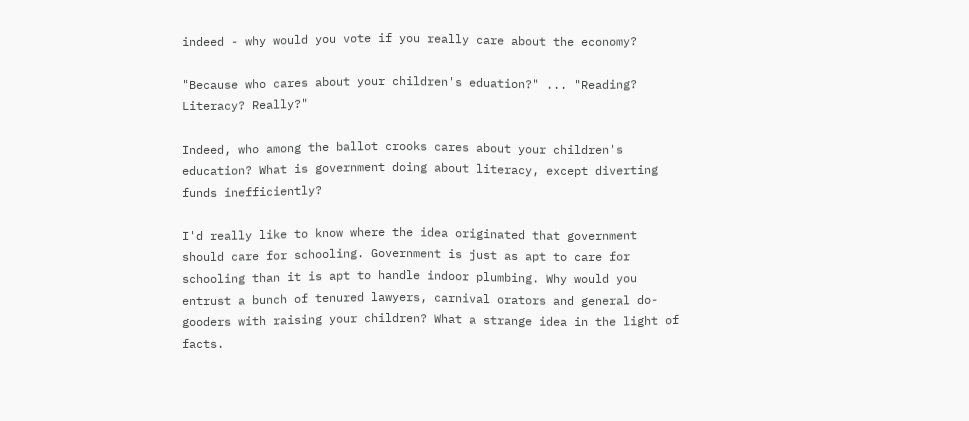indeed - why would you vote if you really care about the economy?

"Because who cares about your children's eduation?" ... "Reading? Literacy? Really?"

Indeed, who among the ballot crooks cares about your children's education? What is government doing about literacy, except diverting funds inefficiently?

I'd really like to know where the idea originated that government should care for schooling. Government is just as apt to care for schooling than it is apt to handle indoor plumbing. Why would you entrust a bunch of tenured lawyers, carnival orators and general do-gooders with raising your children? What a strange idea in the light of facts.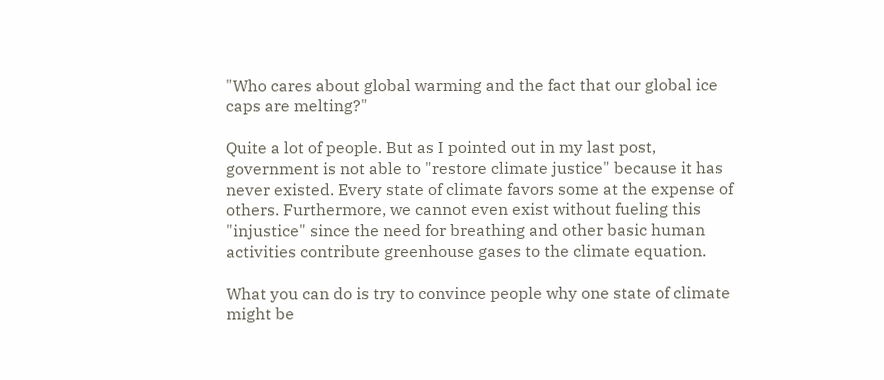"Who cares about global warming and the fact that our global ice caps are melting?"

Quite a lot of people. But as I pointed out in my last post, government is not able to "restore climate justice" because it has never existed. Every state of climate favors some at the expense of others. Furthermore, we cannot even exist without fueling this "injustice" since the need for breathing and other basic human activities contribute greenhouse gases to the climate equation.

What you can do is try to convince people why one state of climate might be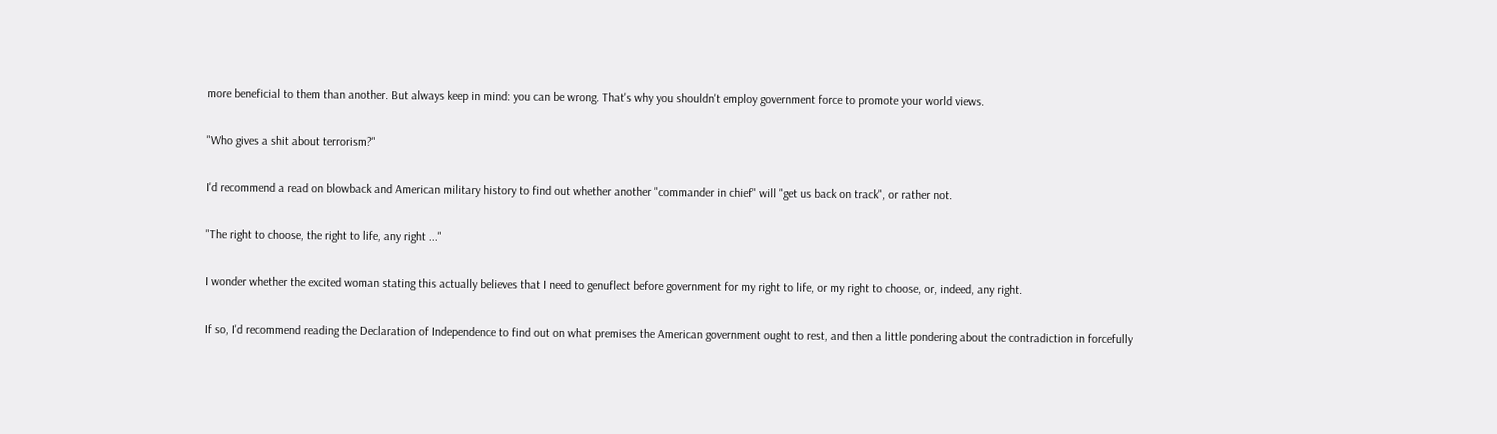more beneficial to them than another. But always keep in mind: you can be wrong. That's why you shouldn't employ government force to promote your world views.

"Who gives a shit about terrorism?"

I'd recommend a read on blowback and American military history to find out whether another "commander in chief" will "get us back on track", or rather not.

"The right to choose, the right to life, any right ..."

I wonder whether the excited woman stating this actually believes that I need to genuflect before government for my right to life, or my right to choose, or, indeed, any right.

If so, I'd recommend reading the Declaration of Independence to find out on what premises the American government ought to rest, and then a little pondering about the contradiction in forcefully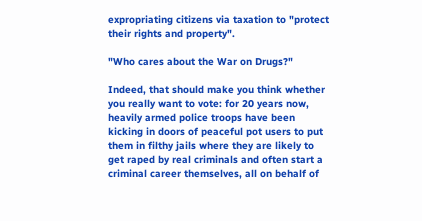expropriating citizens via taxation to "protect their rights and property".

"Who cares about the War on Drugs?"

Indeed, that should make you think whether you really want to vote: for 20 years now, heavily armed police troops have been kicking in doors of peaceful pot users to put them in filthy jails where they are likely to get raped by real criminals and often start a criminal career themselves, all on behalf of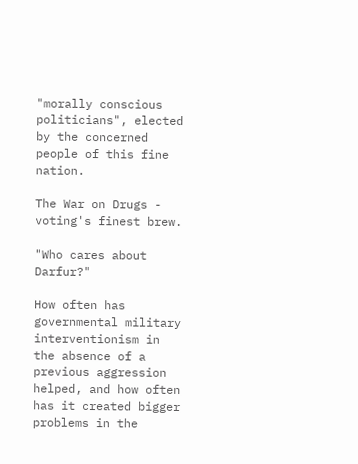"morally conscious politicians", elected by the concerned people of this fine nation.

The War on Drugs - voting's finest brew.

"Who cares about Darfur?"

How often has governmental military interventionism in the absence of a previous aggression helped, and how often has it created bigger problems in the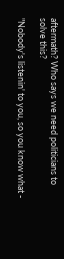aftermath? Who says we need politicians to solve this?

"Nobody's listenin' to you, so you know what -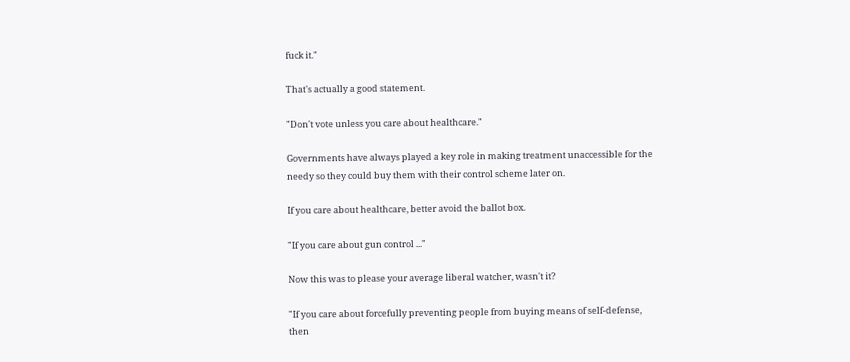fuck it."

That's actually a good statement.

"Don't vote unless you care about healthcare."

Governments have always played a key role in making treatment unaccessible for the needy so they could buy them with their control scheme later on.

If you care about healthcare, better avoid the ballot box.

"If you care about gun control ..."

Now this was to please your average liberal watcher, wasn't it?

"If you care about forcefully preventing people from buying means of self-defense, then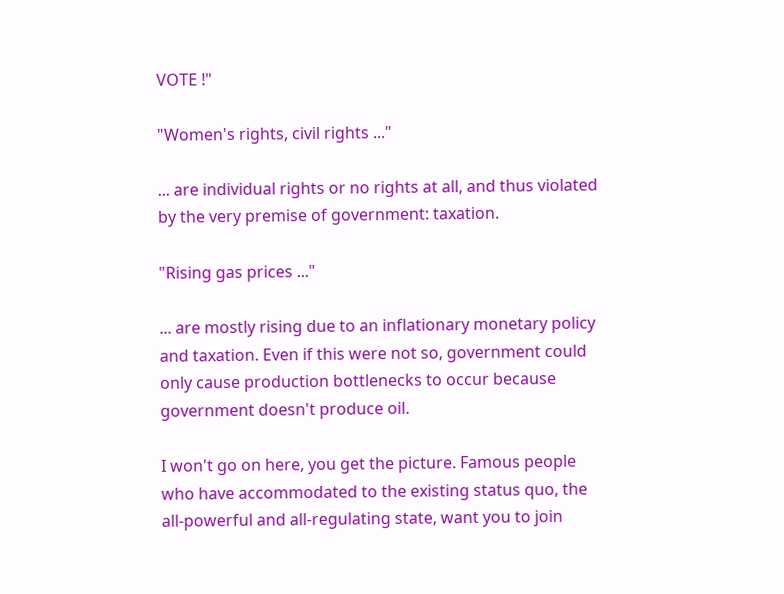VOTE !"

"Women's rights, civil rights ..."

... are individual rights or no rights at all, and thus violated by the very premise of government: taxation.

"Rising gas prices ..."

... are mostly rising due to an inflationary monetary policy and taxation. Even if this were not so, government could only cause production bottlenecks to occur because government doesn't produce oil.

I won't go on here, you get the picture. Famous people who have accommodated to the existing status quo, the all-powerful and all-regulating state, want you to join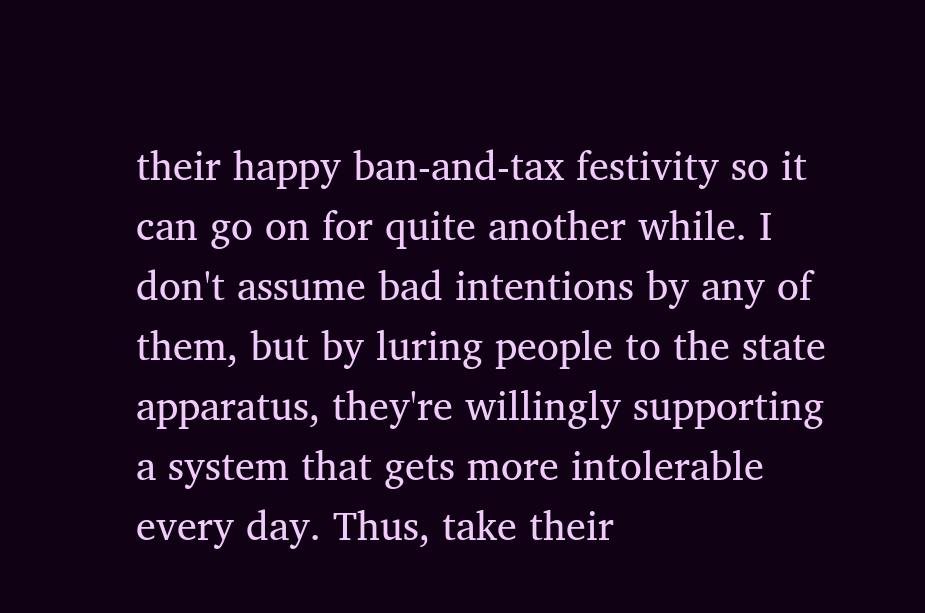their happy ban-and-tax festivity so it can go on for quite another while. I don't assume bad intentions by any of them, but by luring people to the state apparatus, they're willingly supporting a system that gets more intolerable every day. Thus, take their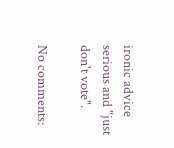ironic advice serious and "just don't vote".

No comments: